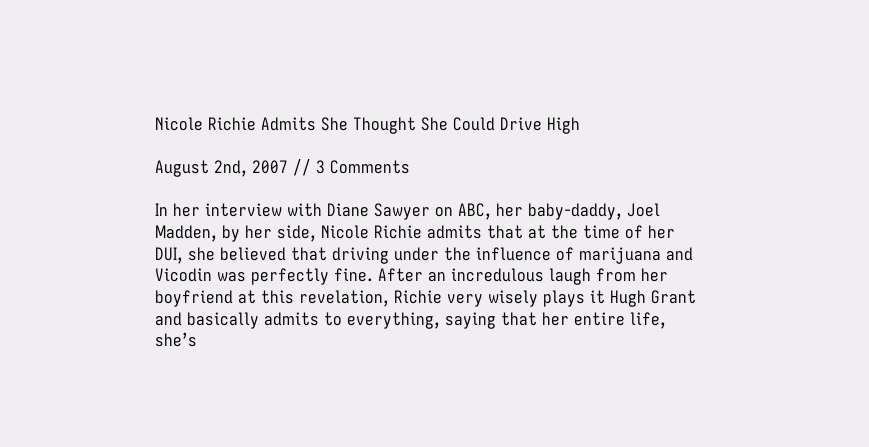Nicole Richie Admits She Thought She Could Drive High

August 2nd, 2007 // 3 Comments

In her interview with Diane Sawyer on ABC, her baby-daddy, Joel Madden, by her side, Nicole Richie admits that at the time of her DUI, she believed that driving under the influence of marijuana and Vicodin was perfectly fine. After an incredulous laugh from her boyfriend at this revelation, Richie very wisely plays it Hugh Grant and basically admits to everything, saying that her entire life, she’s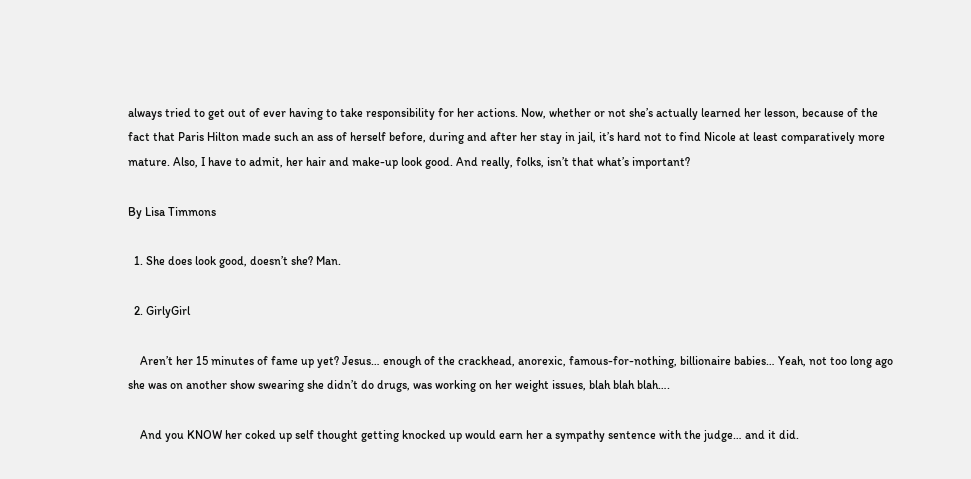always tried to get out of ever having to take responsibility for her actions. Now, whether or not she’s actually learned her lesson, because of the fact that Paris Hilton made such an ass of herself before, during and after her stay in jail, it’s hard not to find Nicole at least comparatively more mature. Also, I have to admit, her hair and make-up look good. And really, folks, isn’t that what’s important?

By Lisa Timmons

  1. She does look good, doesn’t she? Man.

  2. GirlyGirl

    Aren’t her 15 minutes of fame up yet? Jesus… enough of the crackhead, anorexic, famous-for-nothing, billionaire babies… Yeah, not too long ago she was on another show swearing she didn’t do drugs, was working on her weight issues, blah blah blah….

    And you KNOW her coked up self thought getting knocked up would earn her a sympathy sentence with the judge… and it did.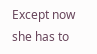Except now she has to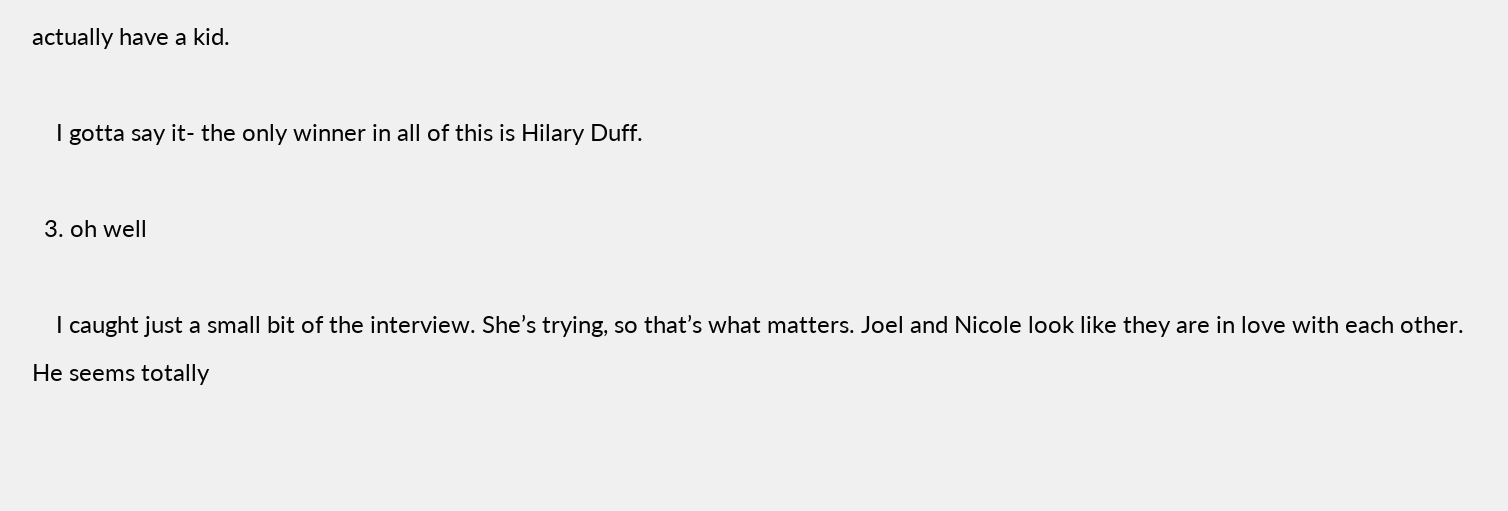actually have a kid.

    I gotta say it- the only winner in all of this is Hilary Duff.

  3. oh well

    I caught just a small bit of the interview. She’s trying, so that’s what matters. Joel and Nicole look like they are in love with each other. He seems totally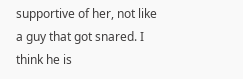supportive of her, not like a guy that got snared. I think he is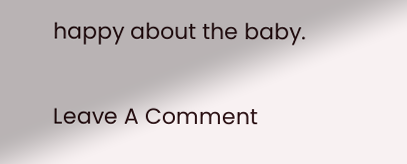happy about the baby.

Leave A Comment